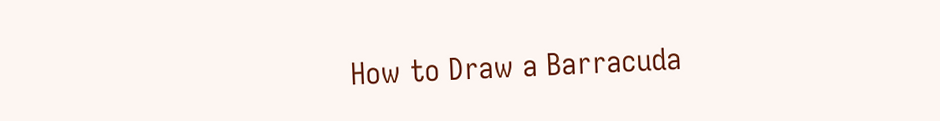How to Draw a Barracuda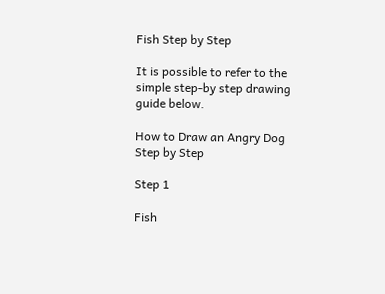Fish Step by Step

It is possible to refer to the simple step-by step drawing guide below.

How to Draw an Angry Dog Step by Step

Step 1

Fish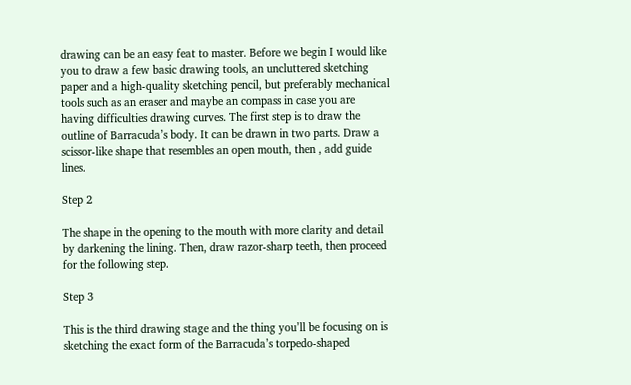drawing can be an easy feat to master. Before we begin I would like you to draw a few basic drawing tools, an uncluttered sketching paper and a high-quality sketching pencil, but preferably mechanical tools such as an eraser and maybe an compass in case you are having difficulties drawing curves. The first step is to draw the outline of Barracuda’s body. It can be drawn in two parts. Draw a scissor-like shape that resembles an open mouth, then , add guide lines.

Step 2

The shape in the opening to the mouth with more clarity and detail by darkening the lining. Then, draw razor-sharp teeth, then proceed for the following step.

Step 3

This is the third drawing stage and the thing you’ll be focusing on is sketching the exact form of the Barracuda’s torpedo-shaped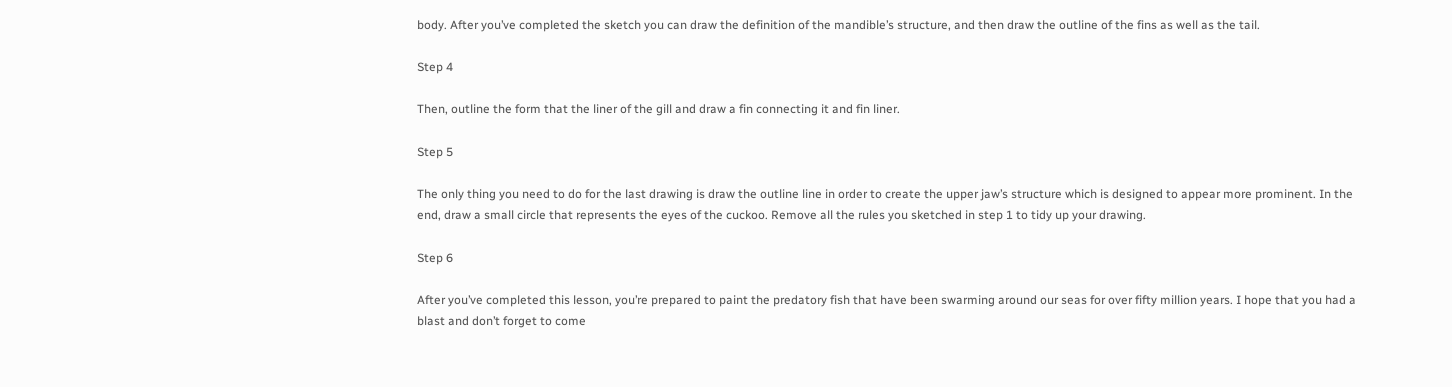body. After you’ve completed the sketch you can draw the definition of the mandible’s structure, and then draw the outline of the fins as well as the tail.

Step 4

Then, outline the form that the liner of the gill and draw a fin connecting it and fin liner.

Step 5

The only thing you need to do for the last drawing is draw the outline line in order to create the upper jaw’s structure which is designed to appear more prominent. In the end, draw a small circle that represents the eyes of the cuckoo. Remove all the rules you sketched in step 1 to tidy up your drawing.

Step 6

After you’ve completed this lesson, you’re prepared to paint the predatory fish that have been swarming around our seas for over fifty million years. I hope that you had a blast and don’t forget to come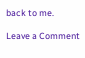back to me.

Leave a Comment